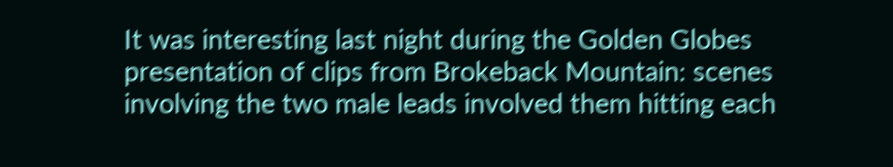It was interesting last night during the Golden Globes presentation of clips from Brokeback Mountain: scenes involving the two male leads involved them hitting each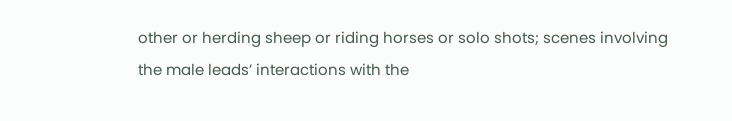other or herding sheep or riding horses or solo shots; scenes involving the male leads’ interactions with the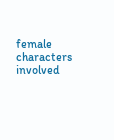female characters involved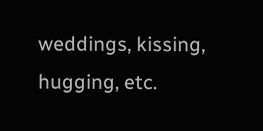weddings, kissing, hugging, etc.